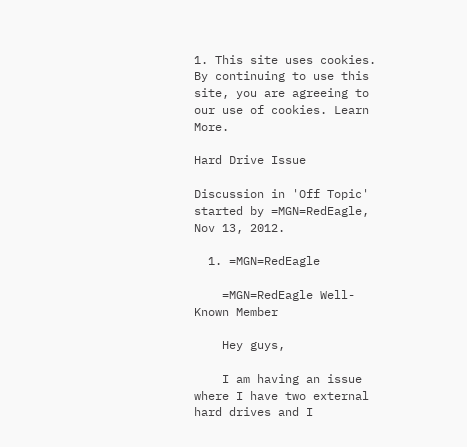1. This site uses cookies. By continuing to use this site, you are agreeing to our use of cookies. Learn More.

Hard Drive Issue

Discussion in 'Off Topic' started by =MGN=RedEagle, Nov 13, 2012.

  1. =MGN=RedEagle

    =MGN=RedEagle Well-Known Member

    Hey guys,

    I am having an issue where I have two external hard drives and I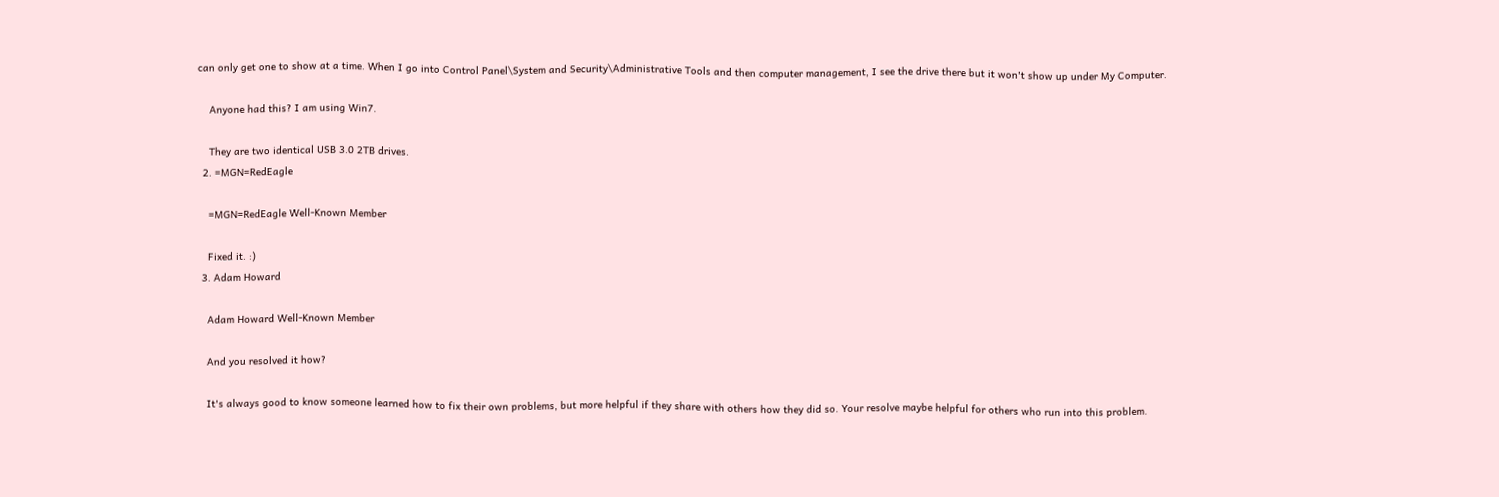can only get one to show at a time. When I go into Control Panel\System and Security\Administrative Tools and then computer management, I see the drive there but it won't show up under My Computer.

    Anyone had this? I am using Win7.

    They are two identical USB 3.0 2TB drives.
  2. =MGN=RedEagle

    =MGN=RedEagle Well-Known Member

    Fixed it. :)
  3. Adam Howard

    Adam Howard Well-Known Member

    And you resolved it how?

    It's always good to know someone learned how to fix their own problems, but more helpful if they share with others how they did so. Your resolve maybe helpful for others who run into this problem.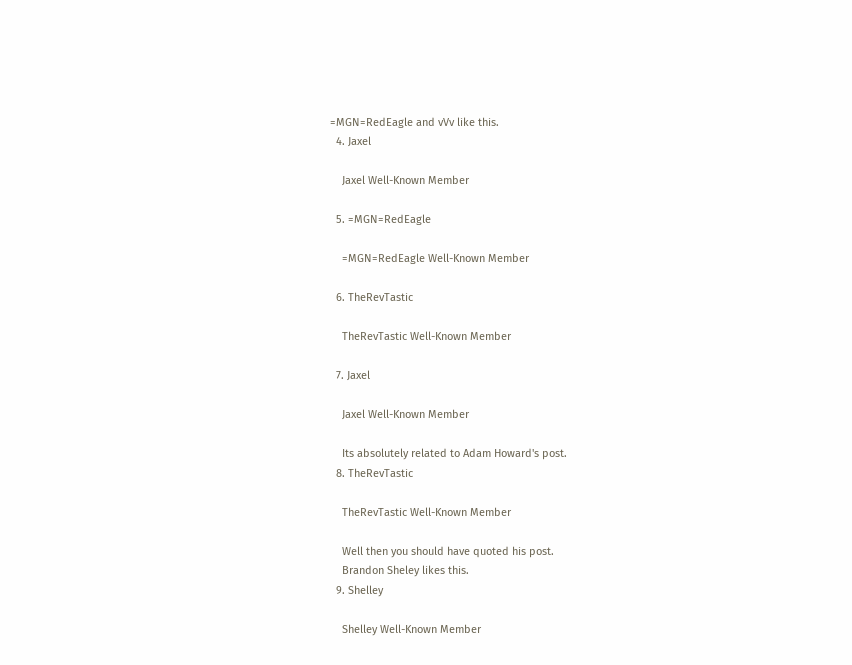=MGN=RedEagle and vVv like this.
  4. Jaxel

    Jaxel Well-Known Member

  5. =MGN=RedEagle

    =MGN=RedEagle Well-Known Member

  6. TheRevTastic

    TheRevTastic Well-Known Member

  7. Jaxel

    Jaxel Well-Known Member

    Its absolutely related to Adam Howard's post.
  8. TheRevTastic

    TheRevTastic Well-Known Member

    Well then you should have quoted his post.
    Brandon Sheley likes this.
  9. Shelley

    Shelley Well-Known Member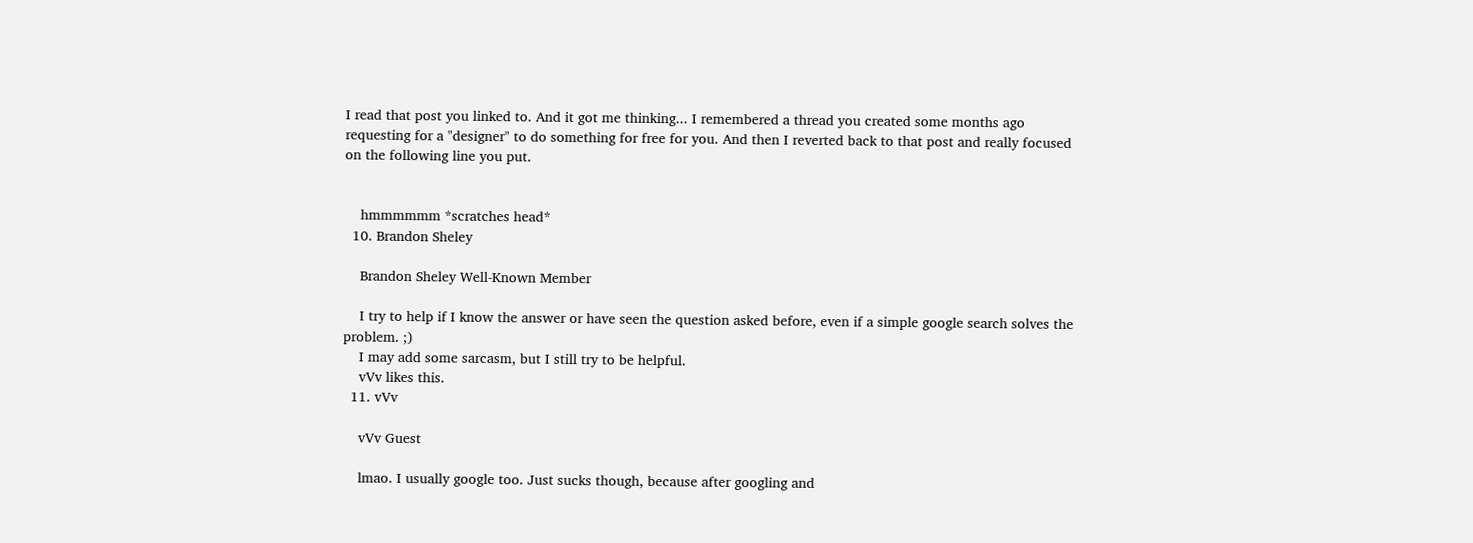I read that post you linked to. And it got me thinking... I remembered a thread you created some months ago requesting for a "designer" to do something for free for you. And then I reverted back to that post and really focused on the following line you put.


    hmmmmmm *scratches head*
  10. Brandon Sheley

    Brandon Sheley Well-Known Member

    I try to help if I know the answer or have seen the question asked before, even if a simple google search solves the problem. ;)
    I may add some sarcasm, but I still try to be helpful.
    vVv likes this.
  11. vVv

    vVv Guest

    lmao. I usually google too. Just sucks though, because after googling and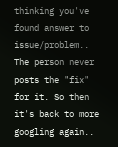thinking you've found answer to issue/problem.. The person never posts the "fix" for it. So then it's back to more googling again..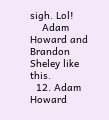sigh. Lol!
    Adam Howard and Brandon Sheley like this.
  12. Adam Howard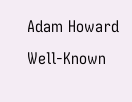Adam Howard Well-Known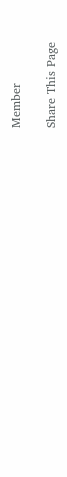Member

Share This Page